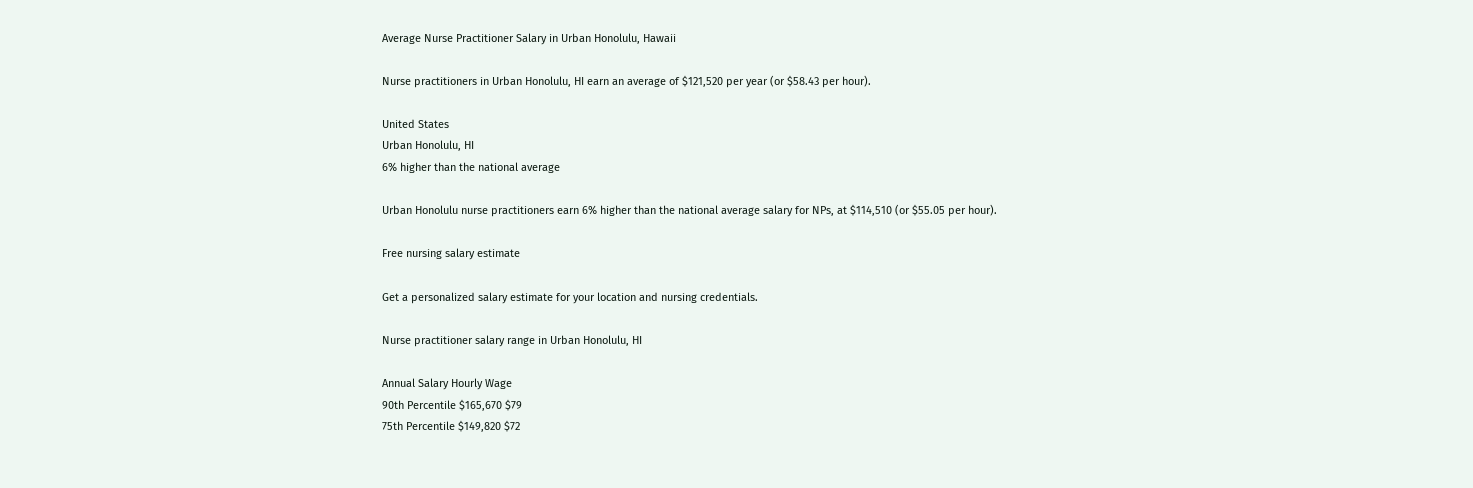Average Nurse Practitioner Salary in Urban Honolulu, Hawaii

Nurse practitioners in Urban Honolulu, HI earn an average of $121,520 per year (or $58.43 per hour).

United States
Urban Honolulu, HI
6% higher than the national average

Urban Honolulu nurse practitioners earn 6% higher than the national average salary for NPs, at $114,510 (or $55.05 per hour).

Free nursing salary estimate

Get a personalized salary estimate for your location and nursing credentials.

Nurse practitioner salary range in Urban Honolulu, HI

Annual Salary Hourly Wage
90th Percentile $165,670 $79
75th Percentile $149,820 $72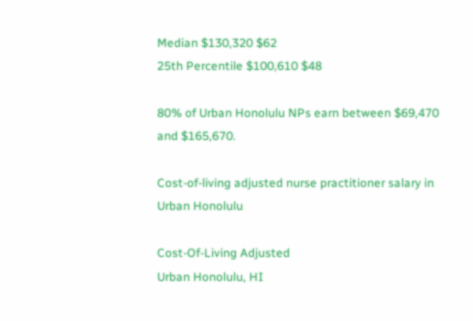Median $130,320 $62
25th Percentile $100,610 $48

80% of Urban Honolulu NPs earn between $69,470 and $165,670.

Cost-of-living adjusted nurse practitioner salary in Urban Honolulu

Cost-Of-Living Adjusted
Urban Honolulu, HI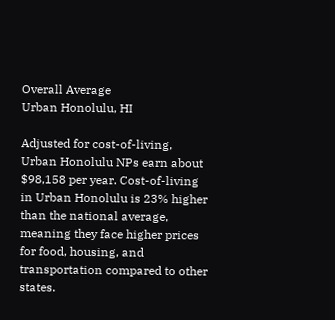Overall Average
Urban Honolulu, HI

Adjusted for cost-of-living, Urban Honolulu NPs earn about $98,158 per year. Cost-of-living in Urban Honolulu is 23% higher than the national average, meaning they face higher prices for food, housing, and transportation compared to other states.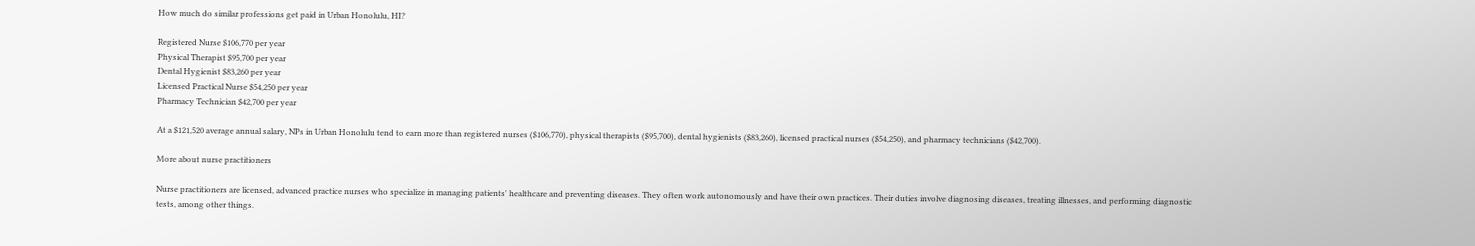How much do similar professions get paid in Urban Honolulu, HI?

Registered Nurse $106,770 per year
Physical Therapist $95,700 per year
Dental Hygienist $83,260 per year
Licensed Practical Nurse $54,250 per year
Pharmacy Technician $42,700 per year

At a $121,520 average annual salary, NPs in Urban Honolulu tend to earn more than registered nurses ($106,770), physical therapists ($95,700), dental hygienists ($83,260), licensed practical nurses ($54,250), and pharmacy technicians ($42,700).

More about nurse practitioners

Nurse practitioners are licensed, advanced practice nurses who specialize in managing patients' healthcare and preventing diseases. They often work autonomously and have their own practices. Their duties involve diagnosing diseases, treating illnesses, and performing diagnostic tests, among other things.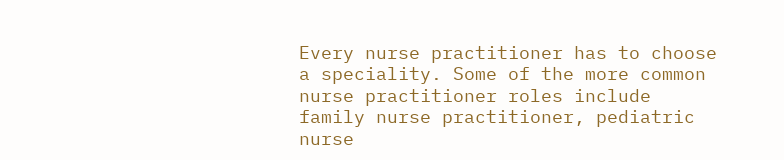Every nurse practitioner has to choose a speciality. Some of the more common nurse practitioner roles include family nurse practitioner, pediatric nurse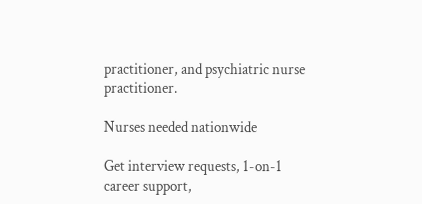practitioner, and psychiatric nurse practitioner.

Nurses needed nationwide

Get interview requests, 1-on-1 career support,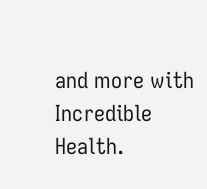and more with Incredible Health.